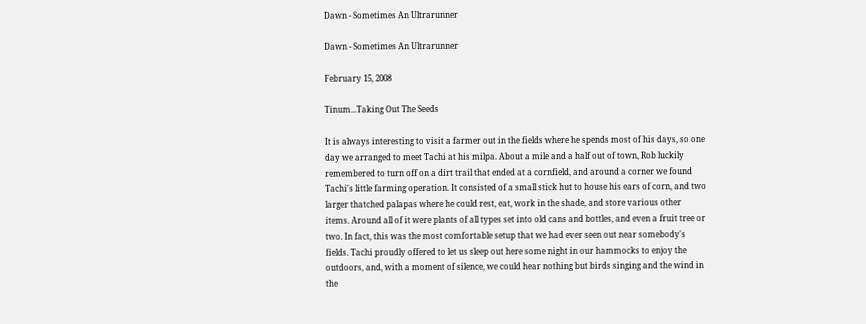Dawn - Sometimes An Ultrarunner

Dawn - Sometimes An Ultrarunner

February 15, 2008

Tinum...Taking Out The Seeds

It is always interesting to visit a farmer out in the fields where he spends most of his days, so one day we arranged to meet Tachi at his milpa. About a mile and a half out of town, Rob luckily remembered to turn off on a dirt trail that ended at a cornfield, and around a corner we found Tachi's little farming operation. It consisted of a small stick hut to house his ears of corn, and two larger thatched palapas where he could rest, eat, work in the shade, and store various other items. Around all of it were plants of all types set into old cans and bottles, and even a fruit tree or two. In fact, this was the most comfortable setup that we had ever seen out near somebody's fields. Tachi proudly offered to let us sleep out here some night in our hammocks to enjoy the outdoors, and, with a moment of silence, we could hear nothing but birds singing and the wind in the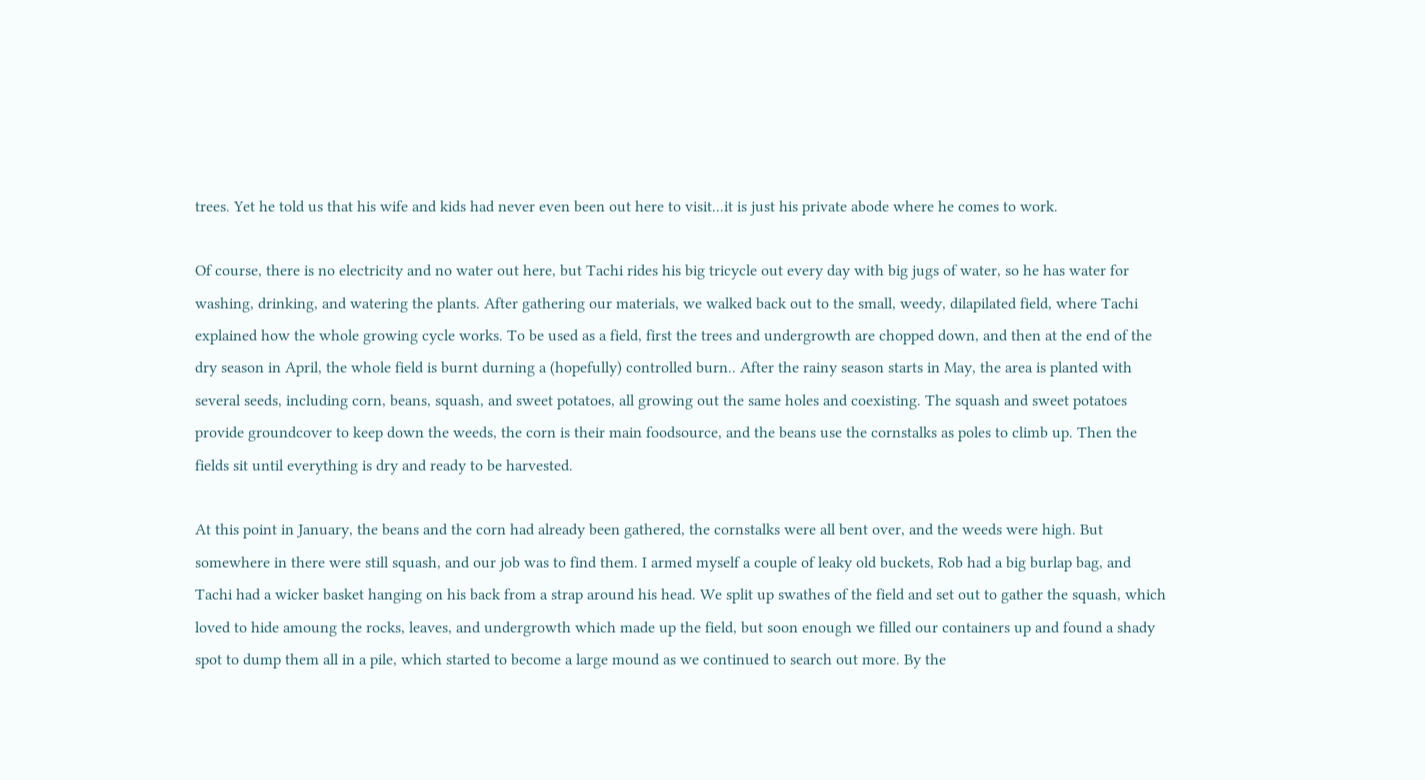trees. Yet he told us that his wife and kids had never even been out here to visit...it is just his private abode where he comes to work.

Of course, there is no electricity and no water out here, but Tachi rides his big tricycle out every day with big jugs of water, so he has water for washing, drinking, and watering the plants. After gathering our materials, we walked back out to the small, weedy, dilapilated field, where Tachi explained how the whole growing cycle works. To be used as a field, first the trees and undergrowth are chopped down, and then at the end of the dry season in April, the whole field is burnt durning a (hopefully) controlled burn.. After the rainy season starts in May, the area is planted with several seeds, including corn, beans, squash, and sweet potatoes, all growing out the same holes and coexisting. The squash and sweet potatoes provide groundcover to keep down the weeds, the corn is their main foodsource, and the beans use the cornstalks as poles to climb up. Then the fields sit until everything is dry and ready to be harvested.

At this point in January, the beans and the corn had already been gathered, the cornstalks were all bent over, and the weeds were high. But somewhere in there were still squash, and our job was to find them. I armed myself a couple of leaky old buckets, Rob had a big burlap bag, and Tachi had a wicker basket hanging on his back from a strap around his head. We split up swathes of the field and set out to gather the squash, which loved to hide amoung the rocks, leaves, and undergrowth which made up the field, but soon enough we filled our containers up and found a shady spot to dump them all in a pile, which started to become a large mound as we continued to search out more. By the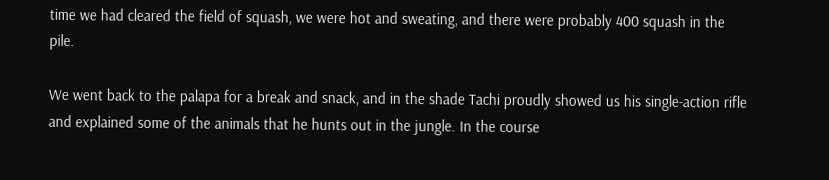time we had cleared the field of squash, we were hot and sweating, and there were probably 400 squash in the pile.

We went back to the palapa for a break and snack, and in the shade Tachi proudly showed us his single-action rifle and explained some of the animals that he hunts out in the jungle. In the course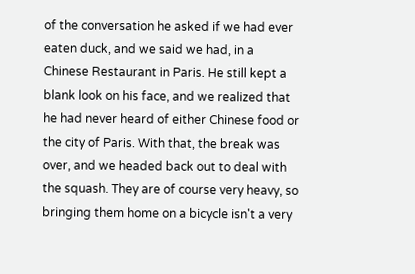of the conversation he asked if we had ever eaten duck, and we said we had, in a Chinese Restaurant in Paris. He still kept a blank look on his face, and we realized that he had never heard of either Chinese food or the city of Paris. With that, the break was over, and we headed back out to deal with the squash. They are of course very heavy, so bringing them home on a bicycle isn't a very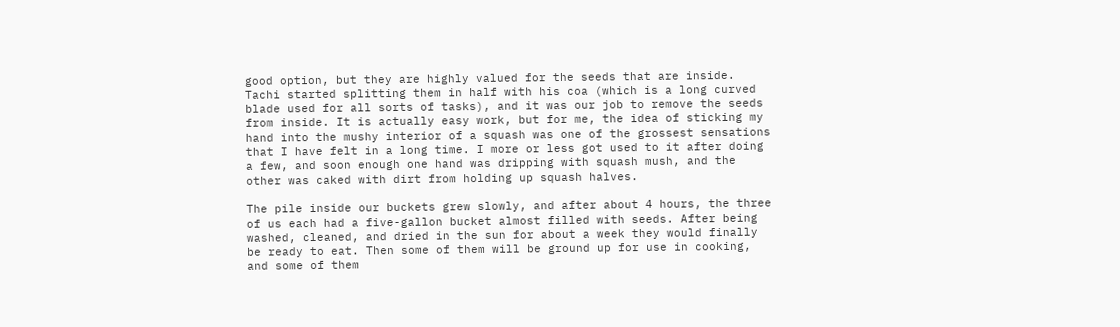good option, but they are highly valued for the seeds that are inside. Tachi started splitting them in half with his coa (which is a long curved blade used for all sorts of tasks), and it was our job to remove the seeds from inside. It is actually easy work, but for me, the idea of sticking my hand into the mushy interior of a squash was one of the grossest sensations that I have felt in a long time. I more or less got used to it after doing a few, and soon enough one hand was dripping with squash mush, and the other was caked with dirt from holding up squash halves.

The pile inside our buckets grew slowly, and after about 4 hours, the three of us each had a five-gallon bucket almost filled with seeds. After being washed, cleaned, and dried in the sun for about a week they would finally be ready to eat. Then some of them will be ground up for use in cooking, and some of them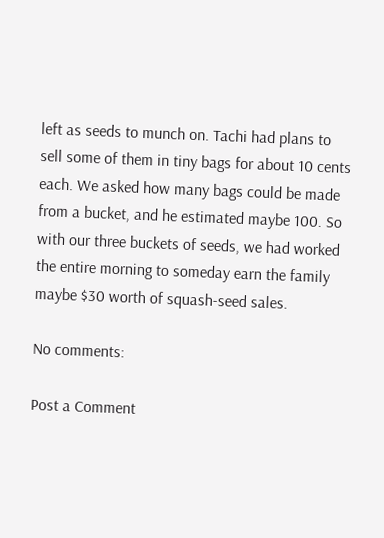left as seeds to munch on. Tachi had plans to sell some of them in tiny bags for about 10 cents each. We asked how many bags could be made from a bucket, and he estimated maybe 100. So with our three buckets of seeds, we had worked the entire morning to someday earn the family maybe $30 worth of squash-seed sales.

No comments:

Post a Comment